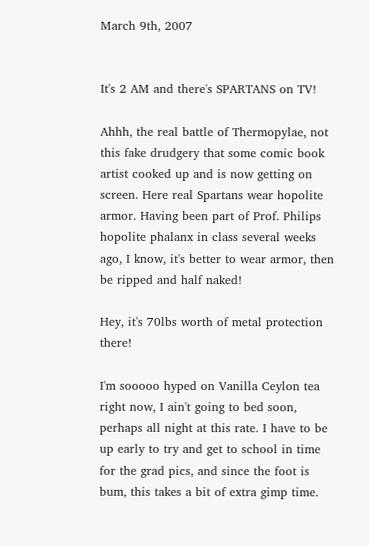March 9th, 2007


It's 2 AM and there's SPARTANS on TV!

Ahhh, the real battle of Thermopylae, not this fake drudgery that some comic book artist cooked up and is now getting on screen. Here real Spartans wear hopolite armor. Having been part of Prof. Philips hopolite phalanx in class several weeks ago, I know, it's better to wear armor, then be ripped and half naked!

Hey, it's 70lbs worth of metal protection there!

I'm sooooo hyped on Vanilla Ceylon tea right now, I ain't going to bed soon, perhaps all night at this rate. I have to be up early to try and get to school in time for the grad pics, and since the foot is bum, this takes a bit of extra gimp time.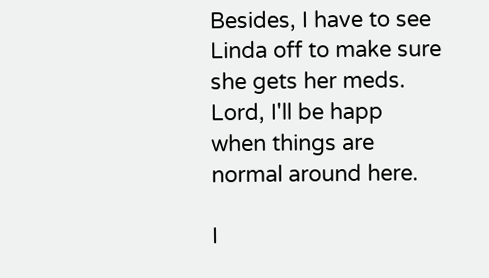Besides, I have to see Linda off to make sure she gets her meds. Lord, I'll be happ when things are normal around here.

I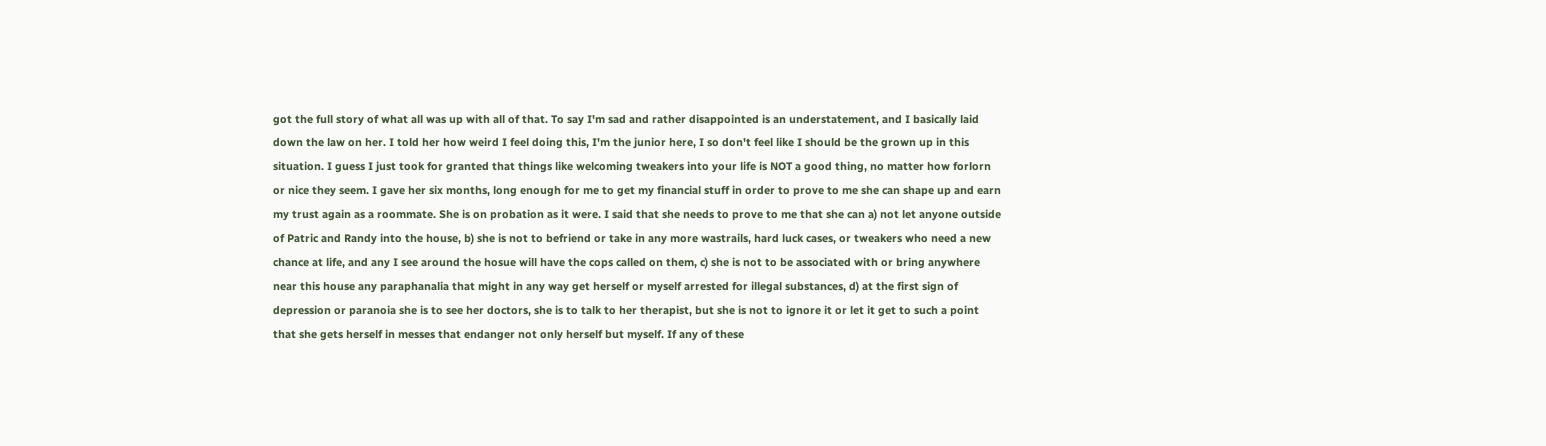got the full story of what all was up with all of that. To say I'm sad and rather disappointed is an understatement, and I basically laid down the law on her. I told her how weird I feel doing this, I'm the junior here, I so don't feel like I should be the grown up in this situation. I guess I just took for granted that things like welcoming tweakers into your life is NOT a good thing, no matter how forlorn or nice they seem. I gave her six months, long enough for me to get my financial stuff in order to prove to me she can shape up and earn my trust again as a roommate. She is on probation as it were. I said that she needs to prove to me that she can a) not let anyone outside of Patric and Randy into the house, b) she is not to befriend or take in any more wastrails, hard luck cases, or tweakers who need a new chance at life, and any I see around the hosue will have the cops called on them, c) she is not to be associated with or bring anywhere near this house any paraphanalia that might in any way get herself or myself arrested for illegal substances, d) at the first sign of depression or paranoia she is to see her doctors, she is to talk to her therapist, but she is not to ignore it or let it get to such a point that she gets herself in messes that endanger not only herself but myself. If any of these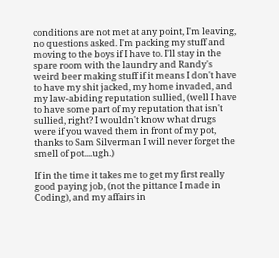conditions are not met at any point, I'm leaving, no questions asked. I'm packing my stuff and moving to the boys if I have to. I'll stay in the spare room with the laundry and Randy's weird beer making stuff if it means I don't have to have my shit jacked, my home invaded, and my law-abiding reputation sullied, (well I have to have some part of my reputation that isn't sullied, right? I wouldn't know what drugs were if you waved them in front of my pot, thanks to Sam Silverman I will never forget the smell of pot....ugh.)

If in the time it takes me to get my first really good paying job, (not the pittance I made in Coding), and my affairs in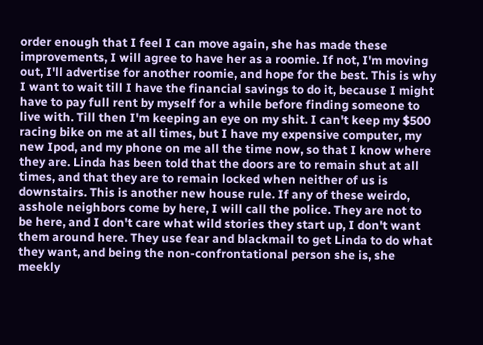order enough that I feel I can move again, she has made these improvements, I will agree to have her as a roomie. If not, I'm moving out, I'll advertise for another roomie, and hope for the best. This is why I want to wait till I have the financial savings to do it, because I might have to pay full rent by myself for a while before finding someone to live with. Till then I'm keeping an eye on my shit. I can't keep my $500 racing bike on me at all times, but I have my expensive computer, my new Ipod, and my phone on me all the time now, so that I know where they are. Linda has been told that the doors are to remain shut at all times, and that they are to remain locked when neither of us is downstairs. This is another new house rule. If any of these weirdo, asshole neighbors come by here, I will call the police. They are not to be here, and I don't care what wild stories they start up, I don't want them around here. They use fear and blackmail to get Linda to do what they want, and being the non-confrontational person she is, she meekly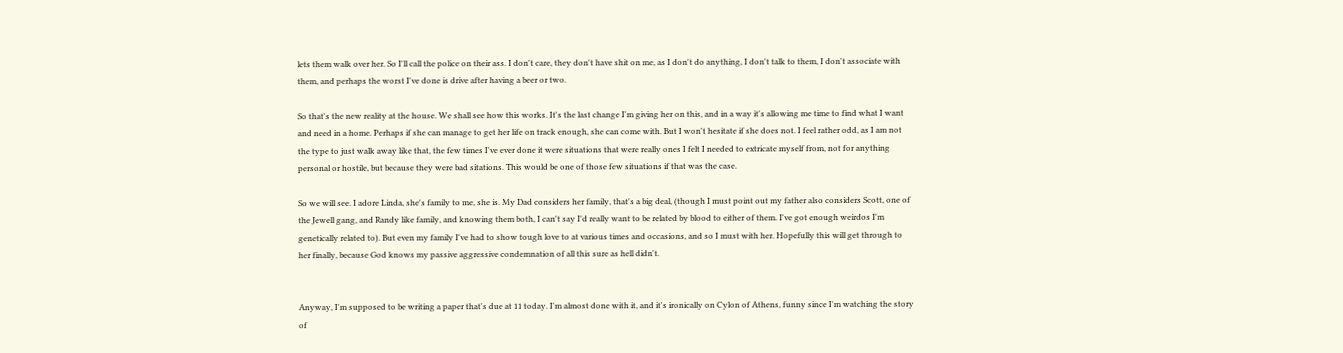lets them walk over her. So I'll call the police on their ass. I don't care, they don't have shit on me, as I don't do anything, I don't talk to them, I don't associate with them, and perhaps the worst I've done is drive after having a beer or two.

So that's the new reality at the house. We shall see how this works. It's the last change I'm giving her on this, and in a way it's allowing me time to find what I want and need in a home. Perhaps if she can manage to get her life on track enough, she can come with. But I won't hesitate if she does not. I feel rather odd, as I am not the type to just walk away like that, the few times I've ever done it were situations that were really ones I felt I needed to extricate myself from, not for anything personal or hostile, but because they were bad sitations. This would be one of those few situations if that was the case.

So we will see. I adore Linda, she's family to me, she is. My Dad considers her family, that's a big deal, (though I must point out my father also considers Scott, one of the Jewell gang, and Randy like family, and knowing them both, I can't say I'd really want to be related by blood to either of them. I've got enough weirdos I'm genetically related to). But even my family I've had to show tough love to at various times and occasions, and so I must with her. Hopefully this will get through to her finally, because God knows my passive aggressive condemnation of all this sure as hell didn't.


Anyway, I'm supposed to be writing a paper that's due at 11 today. I'm almost done with it, and it's ironically on Cylon of Athens, funny since I'm watching the story of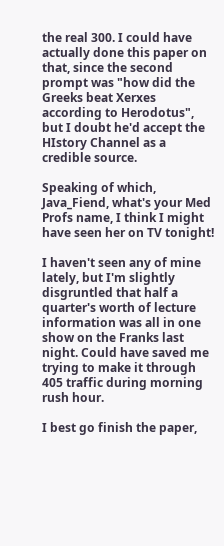the real 300. I could have actually done this paper on that, since the second prompt was "how did the Greeks beat Xerxes according to Herodotus", but I doubt he'd accept the HIstory Channel as a credible source.

Speaking of which, Java_Fiend, what's your Med Profs name, I think I might have seen her on TV tonight!

I haven't seen any of mine lately, but I'm slightly disgruntled that half a quarter's worth of lecture information was all in one show on the Franks last night. Could have saved me trying to make it through 405 traffic during morning rush hour.

I best go finish the paper,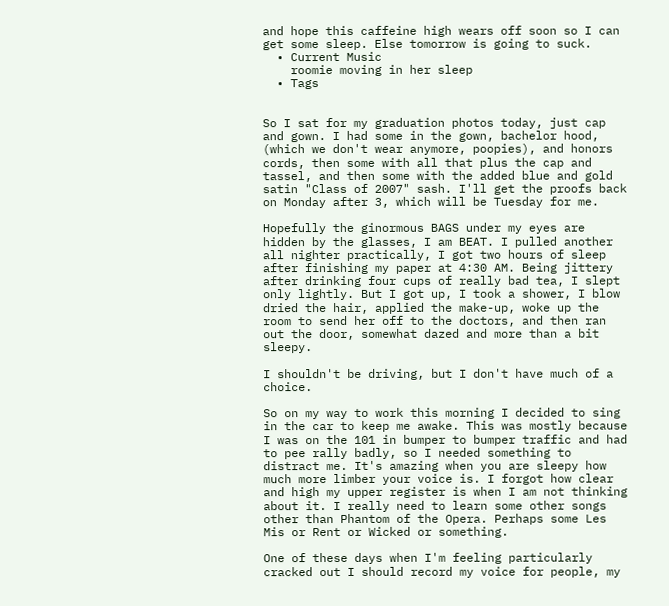and hope this caffeine high wears off soon so I can get some sleep. Else tomorrow is going to suck.
  • Current Music
    roomie moving in her sleep
  • Tags


So I sat for my graduation photos today, just cap and gown. I had some in the gown, bachelor hood, (which we don't wear anymore, poopies), and honors cords, then some with all that plus the cap and tassel, and then some with the added blue and gold satin "Class of 2007" sash. I'll get the proofs back on Monday after 3, which will be Tuesday for me.

Hopefully the ginormous BAGS under my eyes are hidden by the glasses, I am BEAT. I pulled another all nighter practically, I got two hours of sleep after finishing my paper at 4:30 AM. Being jittery after drinking four cups of really bad tea, I slept only lightly. But I got up, I took a shower, I blow dried the hair, applied the make-up, woke up the room to send her off to the doctors, and then ran out the door, somewhat dazed and more than a bit sleepy.

I shouldn't be driving, but I don't have much of a choice.

So on my way to work this morning I decided to sing in the car to keep me awake. This was mostly because I was on the 101 in bumper to bumper traffic and had to pee rally badly, so I needed something to distract me. It's amazing when you are sleepy how much more limber your voice is. I forgot how clear and high my upper register is when I am not thinking about it. I really need to learn some other songs other than Phantom of the Opera. Perhaps some Les Mis or Rent or Wicked or something.

One of these days when I'm feeling particularly cracked out I should record my voice for people, my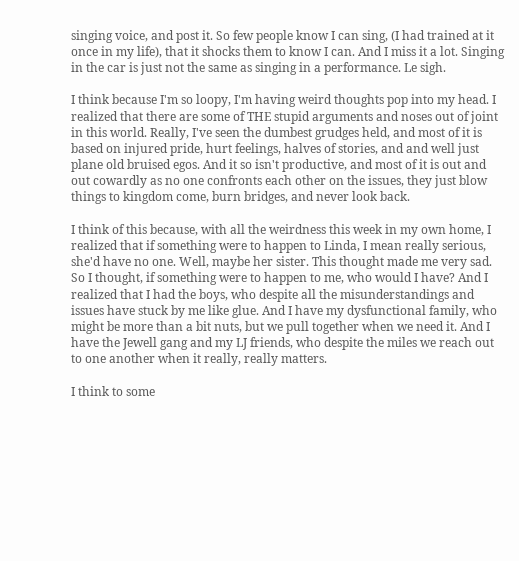singing voice, and post it. So few people know I can sing, (I had trained at it once in my life), that it shocks them to know I can. And I miss it a lot. Singing in the car is just not the same as singing in a performance. Le sigh.

I think because I'm so loopy, I'm having weird thoughts pop into my head. I realized that there are some of THE stupid arguments and noses out of joint in this world. Really, I've seen the dumbest grudges held, and most of it is based on injured pride, hurt feelings, halves of stories, and and well just plane old bruised egos. And it so isn't productive, and most of it is out and out cowardly as no one confronts each other on the issues, they just blow things to kingdom come, burn bridges, and never look back.

I think of this because, with all the weirdness this week in my own home, I realized that if something were to happen to Linda, I mean really serious, she'd have no one. Well, maybe her sister. This thought made me very sad. So I thought, if something were to happen to me, who would I have? And I realized that I had the boys, who despite all the misunderstandings and issues have stuck by me like glue. And I have my dysfunctional family, who might be more than a bit nuts, but we pull together when we need it. And I have the Jewell gang and my LJ friends, who despite the miles we reach out to one another when it really, really matters.

I think to some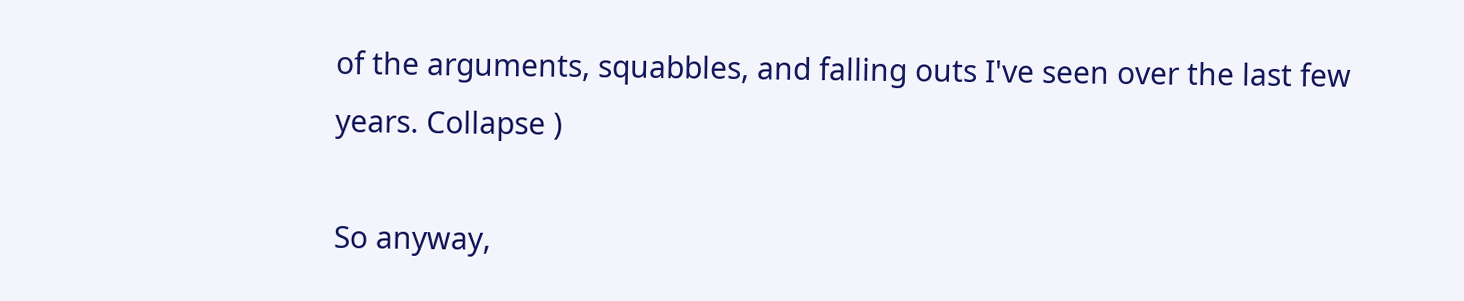of the arguments, squabbles, and falling outs I've seen over the last few years. Collapse )

So anyway,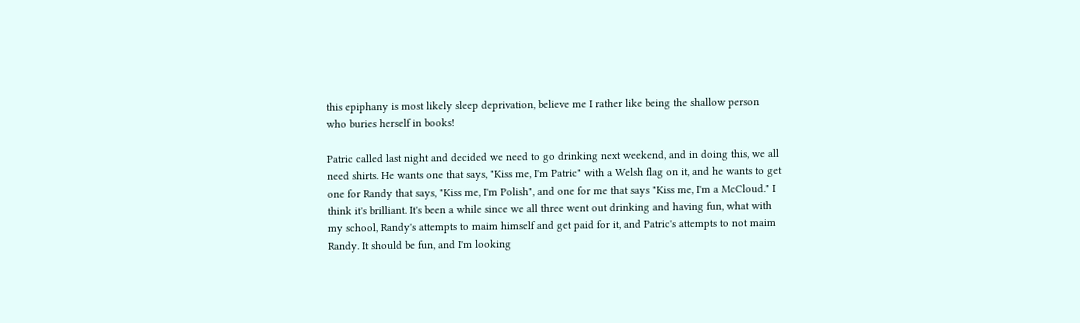this epiphany is most likely sleep deprivation, believe me I rather like being the shallow person who buries herself in books!

Patric called last night and decided we need to go drinking next weekend, and in doing this, we all need shirts. He wants one that says, "Kiss me, I'm Patric" with a Welsh flag on it, and he wants to get one for Randy that says, "Kiss me, I'm Polish", and one for me that says "Kiss me, I'm a McCloud." I think it's brilliant. It's been a while since we all three went out drinking and having fun, what with my school, Randy's attempts to maim himself and get paid for it, and Patric's attempts to not maim Randy. It should be fun, and I'm looking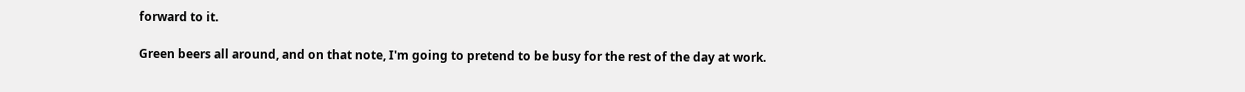forward to it.

Green beers all around, and on that note, I'm going to pretend to be busy for the rest of the day at work.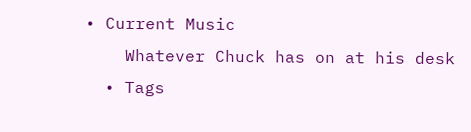• Current Music
    Whatever Chuck has on at his desk
  • Tags